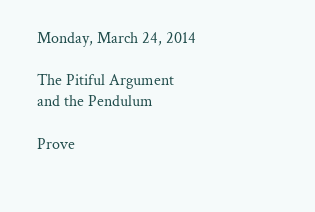Monday, March 24, 2014

The Pitiful Argument and the Pendulum

Prove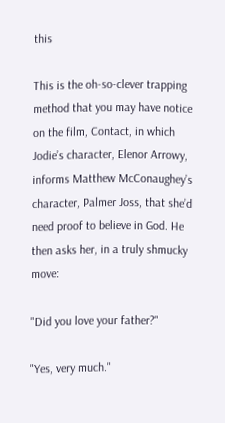this

This is the oh-so-clever trapping method that you may have notice on the film, Contact, in which Jodie’s character, Elenor Arrowy, informs Matthew McConaughey’s character, Palmer Joss, that she’d need proof to believe in God. He then asks her, in a truly shmucky move:

"Did you love your father?"

"Yes, very much."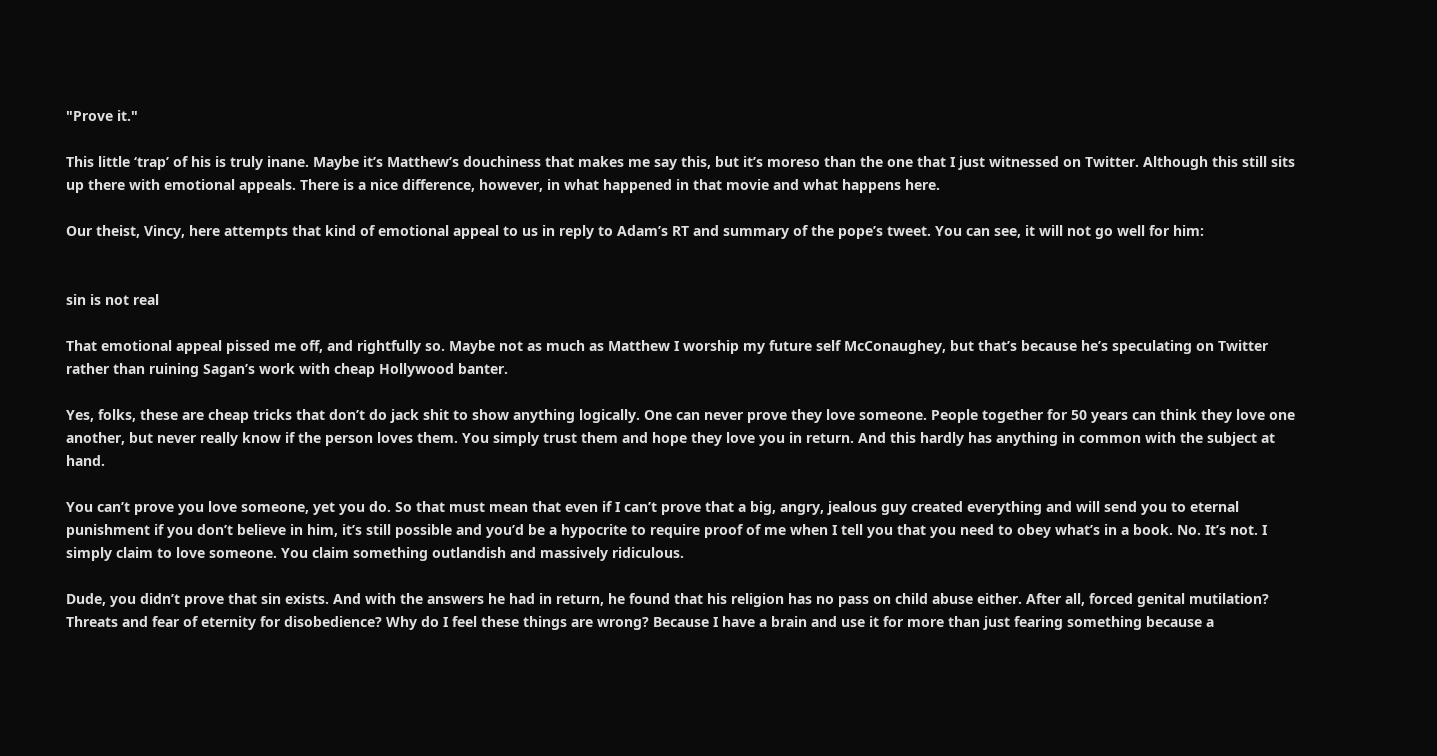"Prove it."

This little ‘trap’ of his is truly inane. Maybe it’s Matthew’s douchiness that makes me say this, but it’s moreso than the one that I just witnessed on Twitter. Although this still sits up there with emotional appeals. There is a nice difference, however, in what happened in that movie and what happens here.

Our theist, Vincy, here attempts that kind of emotional appeal to us in reply to Adam’s RT and summary of the pope’s tweet. You can see, it will not go well for him:


sin is not real

That emotional appeal pissed me off, and rightfully so. Maybe not as much as Matthew I worship my future self McConaughey, but that’s because he’s speculating on Twitter rather than ruining Sagan’s work with cheap Hollywood banter.

Yes, folks, these are cheap tricks that don’t do jack shit to show anything logically. One can never prove they love someone. People together for 50 years can think they love one another, but never really know if the person loves them. You simply trust them and hope they love you in return. And this hardly has anything in common with the subject at hand.

You can’t prove you love someone, yet you do. So that must mean that even if I can’t prove that a big, angry, jealous guy created everything and will send you to eternal punishment if you don’t believe in him, it’s still possible and you’d be a hypocrite to require proof of me when I tell you that you need to obey what’s in a book. No. It’s not. I simply claim to love someone. You claim something outlandish and massively ridiculous.

Dude, you didn’t prove that sin exists. And with the answers he had in return, he found that his religion has no pass on child abuse either. After all, forced genital mutilation? Threats and fear of eternity for disobedience? Why do I feel these things are wrong? Because I have a brain and use it for more than just fearing something because a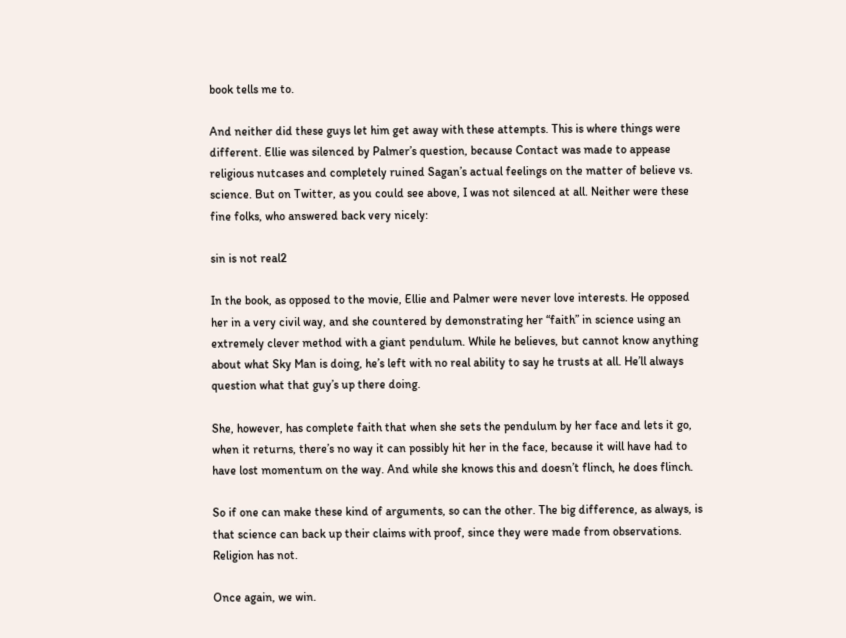book tells me to.

And neither did these guys let him get away with these attempts. This is where things were different. Ellie was silenced by Palmer’s question, because Contact was made to appease religious nutcases and completely ruined Sagan’s actual feelings on the matter of believe vs. science. But on Twitter, as you could see above, I was not silenced at all. Neither were these fine folks, who answered back very nicely:

sin is not real2

In the book, as opposed to the movie, Ellie and Palmer were never love interests. He opposed her in a very civil way, and she countered by demonstrating her “faith” in science using an extremely clever method with a giant pendulum. While he believes, but cannot know anything about what Sky Man is doing, he’s left with no real ability to say he trusts at all. He’ll always question what that guy’s up there doing.

She, however, has complete faith that when she sets the pendulum by her face and lets it go, when it returns, there’s no way it can possibly hit her in the face, because it will have had to have lost momentum on the way. And while she knows this and doesn’t flinch, he does flinch.

So if one can make these kind of arguments, so can the other. The big difference, as always, is that science can back up their claims with proof, since they were made from observations. Religion has not.

Once again, we win.